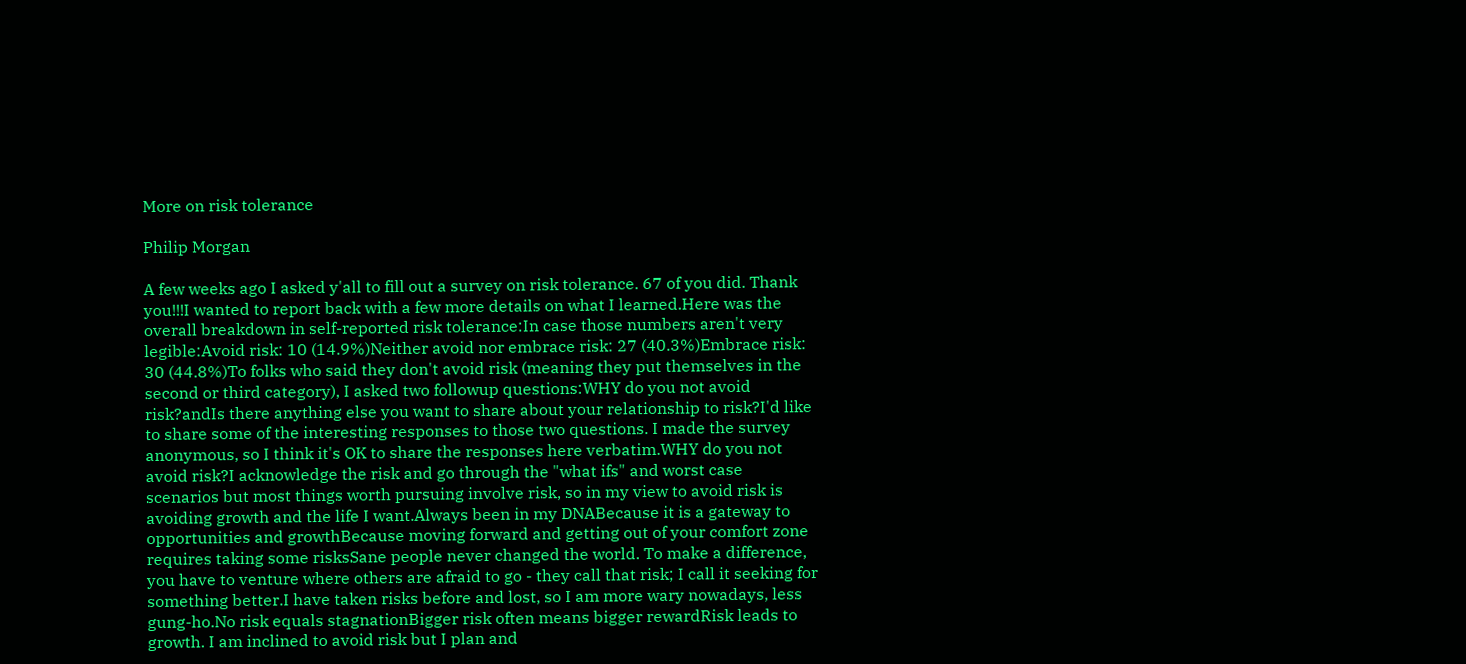More on risk tolerance

Philip Morgan

A few weeks ago I asked y'all to fill out a survey on risk tolerance. 67 of you did. Thank you!!!I wanted to report back with a few more details on what I learned.Here was the overall breakdown in self-reported risk tolerance:In case those numbers aren't very legible:Avoid risk: 10 (14.9%)Neither avoid nor embrace risk: 27 (40.3%)Embrace risk: 30 (44.8%)To folks who said they don't avoid risk (meaning they put themselves in the second or third category), I asked two followup questions:WHY do you not avoid risk?andIs there anything else you want to share about your relationship to risk?I'd like to share some of the interesting responses to those two questions. I made the survey anonymous, so I think it's OK to share the responses here verbatim.WHY do you not avoid risk?I acknowledge the risk and go through the "what ifs" and worst case scenarios but most things worth pursuing involve risk, so in my view to avoid risk is avoiding growth and the life I want.Always been in my DNABecause it is a gateway to opportunities and growthBecause moving forward and getting out of your comfort zone requires taking some risksSane people never changed the world. To make a difference, you have to venture where others are afraid to go - they call that risk; I call it seeking for something better.I have taken risks before and lost, so I am more wary nowadays, less gung-ho.No risk equals stagnationBigger risk often means bigger rewardRisk leads to growth. I am inclined to avoid risk but I plan and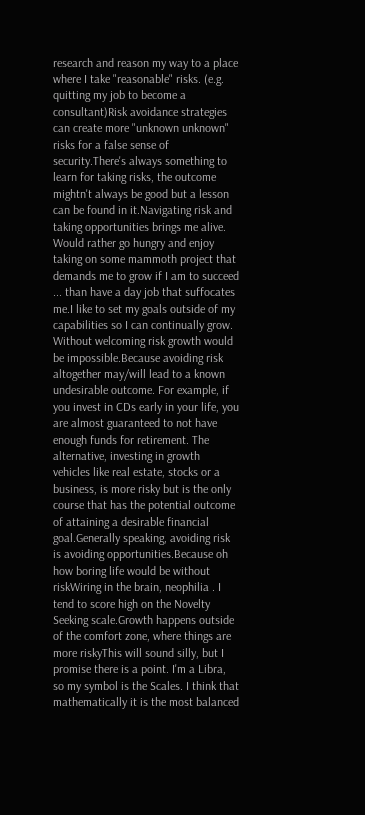research and reason my way to a place where I take "reasonable" risks. (e.g. quitting my job to become a consultant)Risk avoidance strategies can create more "unknown unknown" risks for a false sense of security.There's always something to learn for taking risks, the outcome mightn't always be good but a lesson can be found in it.Navigating risk and taking opportunities brings me alive. Would rather go hungry and enjoy taking on some mammoth project that demands me to grow if I am to succeed ... than have a day job that suffocates me.I like to set my goals outside of my capabilities so I can continually grow. Without welcoming risk growth would be impossible.Because avoiding risk altogether may/will lead to a known undesirable outcome. For example, if you invest in CDs early in your life, you are almost guaranteed to not have enough funds for retirement. The alternative, investing in growth vehicles like real estate, stocks or a business, is more risky but is the only course that has the potential outcome of attaining a desirable financial goal.Generally speaking, avoiding risk is avoiding opportunities.Because oh how boring life would be without riskWiring in the brain, neophilia . I tend to score high on the Novelty Seeking scale.Growth happens outside of the comfort zone, where things are more riskyThis will sound silly, but I promise there is a point. I'm a Libra, so my symbol is the Scales. I think that mathematically it is the most balanced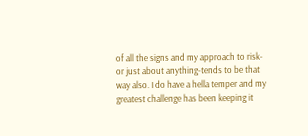of all the signs and my approach to risk-or just about anything-tends to be that way also. I do have a hella temper and my greatest challenge has been keeping it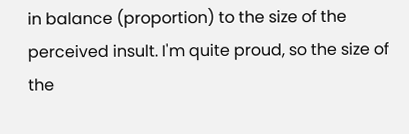in balance (proportion) to the size of the perceived insult. I'm quite proud, so the size of the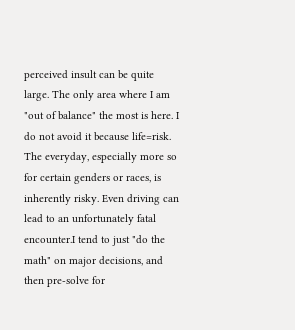perceived insult can be quite large. The only area where I am "out of balance" the most is here. I do not avoid it because life=risk. The everyday, especially more so for certain genders or races, is inherently risky. Even driving can lead to an unfortunately fatal encounter.I tend to just "do the math" on major decisions, and then pre-solve for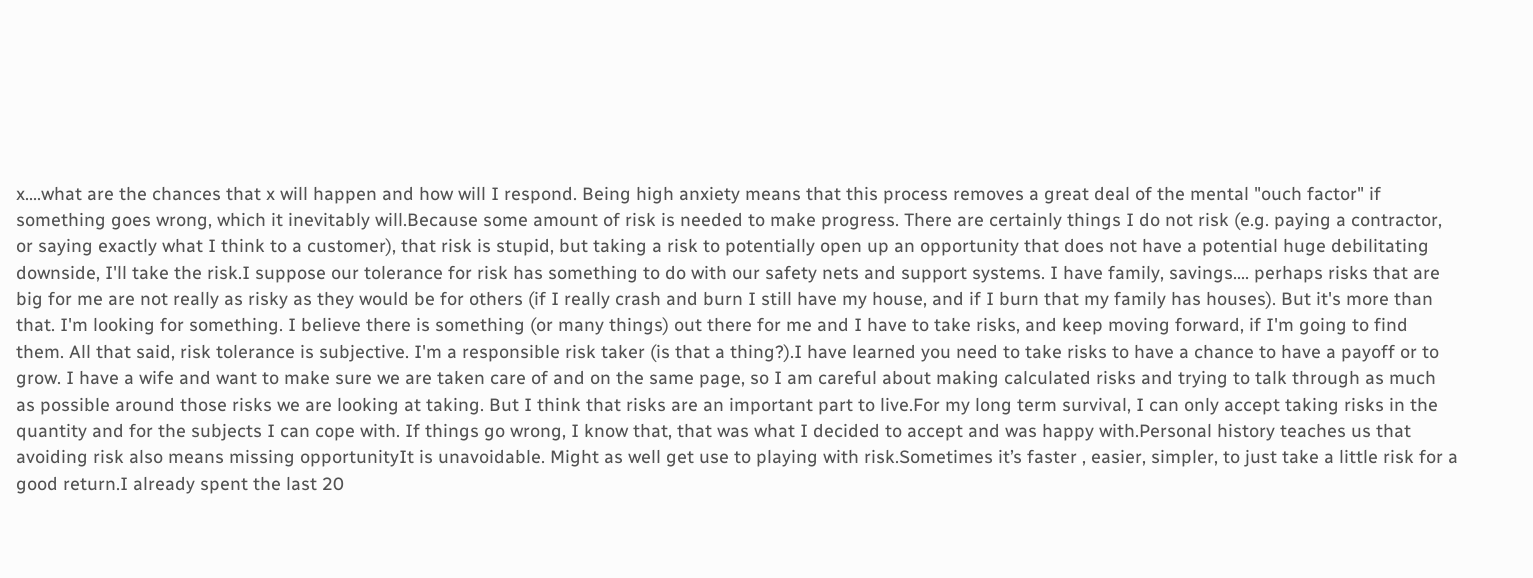x....what are the chances that x will happen and how will I respond. Being high anxiety means that this process removes a great deal of the mental "ouch factor" if something goes wrong, which it inevitably will.Because some amount of risk is needed to make progress. There are certainly things I do not risk (e.g. paying a contractor, or saying exactly what I think to a customer), that risk is stupid, but taking a risk to potentially open up an opportunity that does not have a potential huge debilitating downside, I'll take the risk.I suppose our tolerance for risk has something to do with our safety nets and support systems. I have family, savings.... perhaps risks that are big for me are not really as risky as they would be for others (if I really crash and burn I still have my house, and if I burn that my family has houses). But it's more than that. I'm looking for something. I believe there is something (or many things) out there for me and I have to take risks, and keep moving forward, if I'm going to find them. All that said, risk tolerance is subjective. I'm a responsible risk taker (is that a thing?).I have learned you need to take risks to have a chance to have a payoff or to grow. I have a wife and want to make sure we are taken care of and on the same page, so I am careful about making calculated risks and trying to talk through as much as possible around those risks we are looking at taking. But I think that risks are an important part to live.For my long term survival, I can only accept taking risks in the quantity and for the subjects I can cope with. If things go wrong, I know that, that was what I decided to accept and was happy with.Personal history teaches us that avoiding risk also means missing opportunityIt is unavoidable. Might as well get use to playing with risk.Sometimes it’s faster , easier, simpler, to just take a little risk for a good return.I already spent the last 20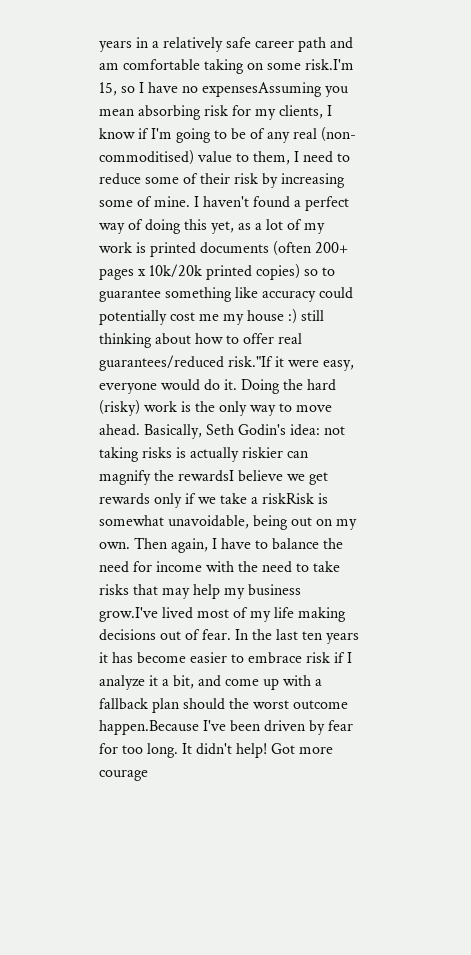years in a relatively safe career path and am comfortable taking on some risk.I'm 15, so I have no expensesAssuming you mean absorbing risk for my clients, I know if I'm going to be of any real (non-commoditised) value to them, I need to reduce some of their risk by increasing some of mine. I haven't found a perfect way of doing this yet, as a lot of my work is printed documents (often 200+ pages x 10k/20k printed copies) so to guarantee something like accuracy could potentially cost me my house :) still thinking about how to offer real guarantees/reduced risk."If it were easy, everyone would do it. Doing the hard (risky) work is the only way to move ahead. Basically, Seth Godin's idea: not taking risks is actually riskier can magnify the rewardsI believe we get rewards only if we take a riskRisk is somewhat unavoidable, being out on my own. Then again, I have to balance the need for income with the need to take risks that may help my business grow.I've lived most of my life making decisions out of fear. In the last ten years it has become easier to embrace risk if I analyze it a bit, and come up with a fallback plan should the worst outcome happen.Because I've been driven by fear for too long. It didn't help! Got more courage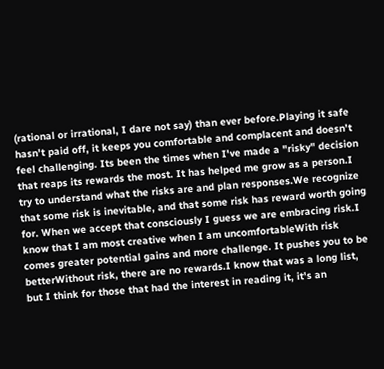(rational or irrational, I dare not say) than ever before.Playing it safe hasn't paid off, it keeps you comfortable and complacent and doesn't feel challenging. Its been the times when I've made a "risky" decision that reaps its rewards the most. It has helped me grow as a person.I try to understand what the risks are and plan responses.We recognize that some risk is inevitable, and that some risk has reward worth going for. When we accept that consciously I guess we are embracing risk.I know that I am most creative when I am uncomfortableWith risk comes greater potential gains and more challenge. It pushes you to be betterWithout risk, there are no rewards.I know that was a long list, but I think for those that had the interest in reading it, it's an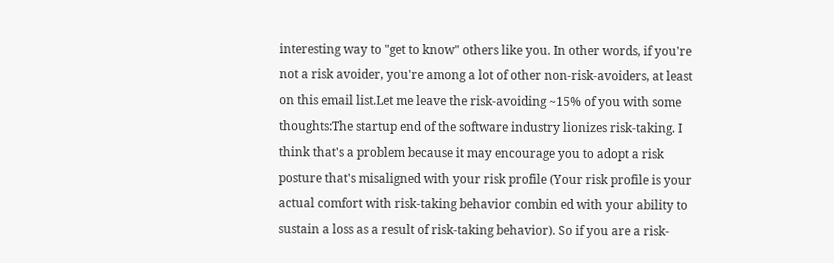interesting way to "get to know" others like you. In other words, if you're not a risk avoider, you're among a lot of other non-risk-avoiders, at least on this email list.Let me leave the risk-avoiding ~15% of you with some thoughts:The startup end of the software industry lionizes risk-taking. I think that's a problem because it may encourage you to adopt a risk posture that's misaligned with your risk profile (Your risk profile is your actual comfort with risk-taking behavior combin ed with your ability to sustain a loss as a result of risk-taking behavior). So if you are a risk-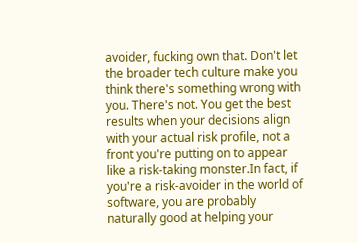avoider, fucking own that. Don't let the broader tech culture make you think there's something wrong with you. There's not. You get the best results when your decisions align with your actual risk profile, not a front you're putting on to appear like a risk-taking monster.In fact, if you're a risk-avoider in the world of software, you are probably naturally good at helping your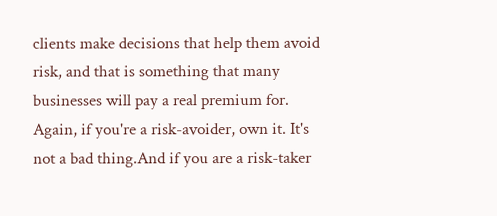clients make decisions that help them avoid risk, and that is something that many businesses will pay a real premium for. Again, if you're a risk-avoider, own it. It's not a bad thing.And if you are a risk-taker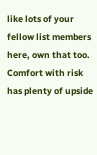like lots of your fellow list members here, own that too. Comfort with risk has plenty of upside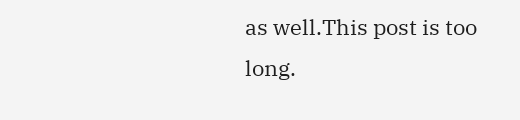as well.This post is too long.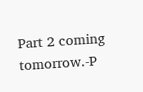Part 2 coming tomorrow.-P